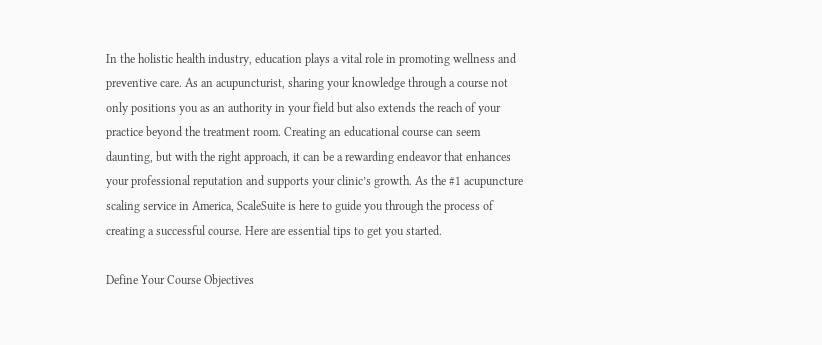In the holistic health industry, education plays a vital role in promoting wellness and preventive care. As an acupuncturist, sharing your knowledge through a course not only positions you as an authority in your field but also extends the reach of your practice beyond the treatment room. Creating an educational course can seem daunting, but with the right approach, it can be a rewarding endeavor that enhances your professional reputation and supports your clinic’s growth. As the #1 acupuncture scaling service in America, ScaleSuite is here to guide you through the process of creating a successful course. Here are essential tips to get you started.

Define Your Course Objectives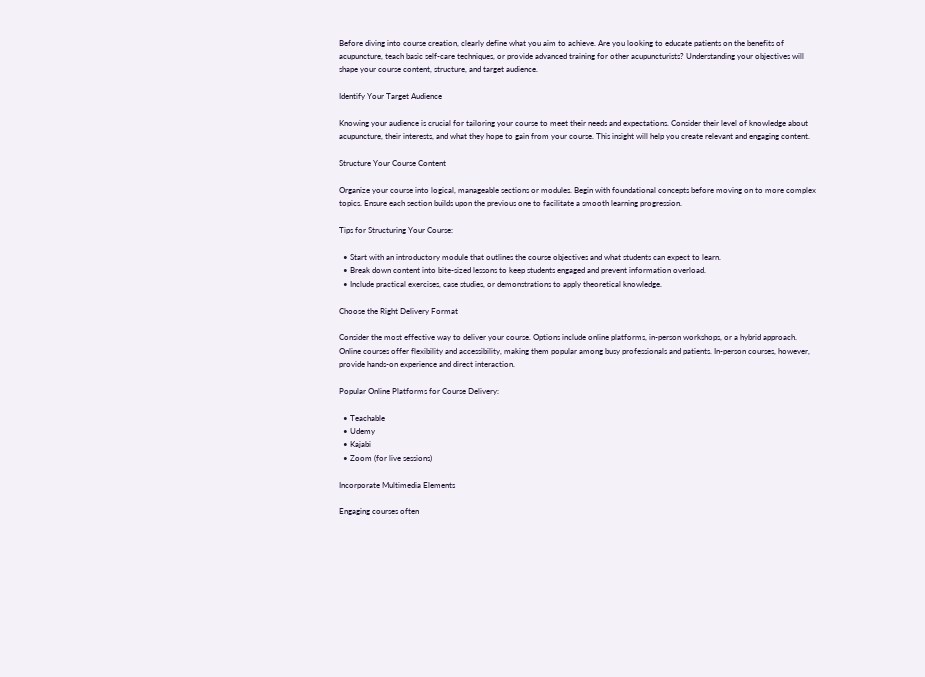Before diving into course creation, clearly define what you aim to achieve. Are you looking to educate patients on the benefits of acupuncture, teach basic self-care techniques, or provide advanced training for other acupuncturists? Understanding your objectives will shape your course content, structure, and target audience.

Identify Your Target Audience

Knowing your audience is crucial for tailoring your course to meet their needs and expectations. Consider their level of knowledge about acupuncture, their interests, and what they hope to gain from your course. This insight will help you create relevant and engaging content.

Structure Your Course Content

Organize your course into logical, manageable sections or modules. Begin with foundational concepts before moving on to more complex topics. Ensure each section builds upon the previous one to facilitate a smooth learning progression.

Tips for Structuring Your Course:

  • Start with an introductory module that outlines the course objectives and what students can expect to learn.
  • Break down content into bite-sized lessons to keep students engaged and prevent information overload.
  • Include practical exercises, case studies, or demonstrations to apply theoretical knowledge.

Choose the Right Delivery Format

Consider the most effective way to deliver your course. Options include online platforms, in-person workshops, or a hybrid approach. Online courses offer flexibility and accessibility, making them popular among busy professionals and patients. In-person courses, however, provide hands-on experience and direct interaction.

Popular Online Platforms for Course Delivery:

  • Teachable
  • Udemy
  • Kajabi
  • Zoom (for live sessions)

Incorporate Multimedia Elements

Engaging courses often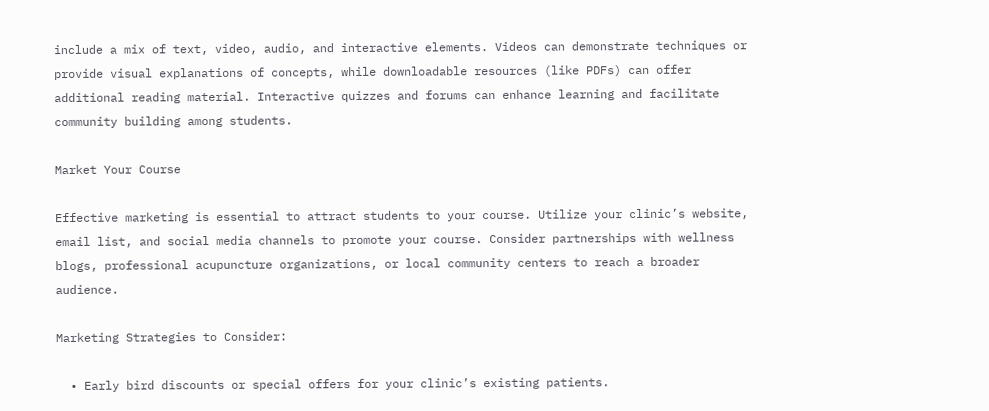include a mix of text, video, audio, and interactive elements. Videos can demonstrate techniques or provide visual explanations of concepts, while downloadable resources (like PDFs) can offer additional reading material. Interactive quizzes and forums can enhance learning and facilitate community building among students.

Market Your Course

Effective marketing is essential to attract students to your course. Utilize your clinic’s website, email list, and social media channels to promote your course. Consider partnerships with wellness blogs, professional acupuncture organizations, or local community centers to reach a broader audience.

Marketing Strategies to Consider:

  • Early bird discounts or special offers for your clinic’s existing patients.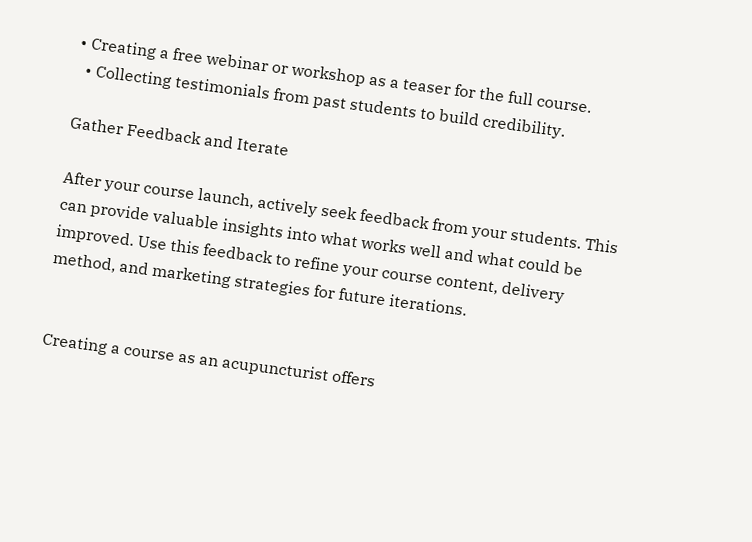• Creating a free webinar or workshop as a teaser for the full course.
  • Collecting testimonials from past students to build credibility.

Gather Feedback and Iterate

After your course launch, actively seek feedback from your students. This can provide valuable insights into what works well and what could be improved. Use this feedback to refine your course content, delivery method, and marketing strategies for future iterations.


Creating a course as an acupuncturist offers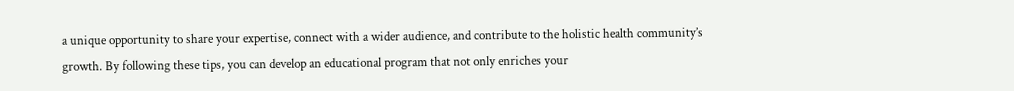a unique opportunity to share your expertise, connect with a wider audience, and contribute to the holistic health community’s growth. By following these tips, you can develop an educational program that not only enriches your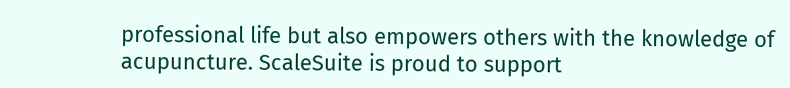professional life but also empowers others with the knowledge of acupuncture. ScaleSuite is proud to support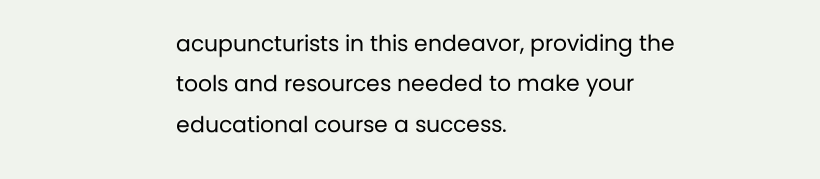acupuncturists in this endeavor, providing the tools and resources needed to make your educational course a success.